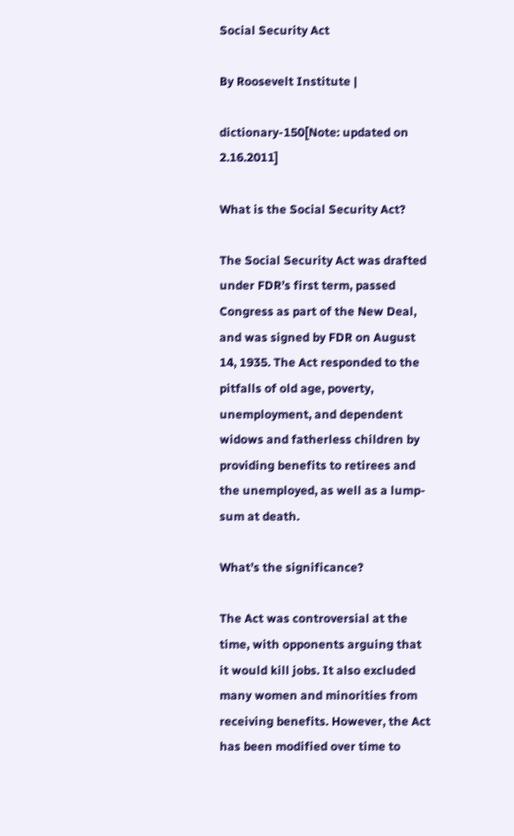Social Security Act

By Roosevelt Institute |

dictionary-150[Note: updated on 2.16.2011]

What is the Social Security Act?

The Social Security Act was drafted under FDR’s first term, passed Congress as part of the New Deal, and was signed by FDR on August 14, 1935. The Act responded to the pitfalls of old age, poverty, unemployment, and dependent widows and fatherless children by providing benefits to retirees and the unemployed, as well as a lump-sum at death.

What’s the significance?

The Act was controversial at the time, with opponents arguing that it would kill jobs. It also excluded many women and minorities from receiving benefits. However, the Act has been modified over time to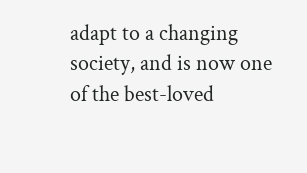adapt to a changing society, and is now one of the best-loved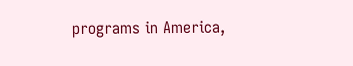programs in America,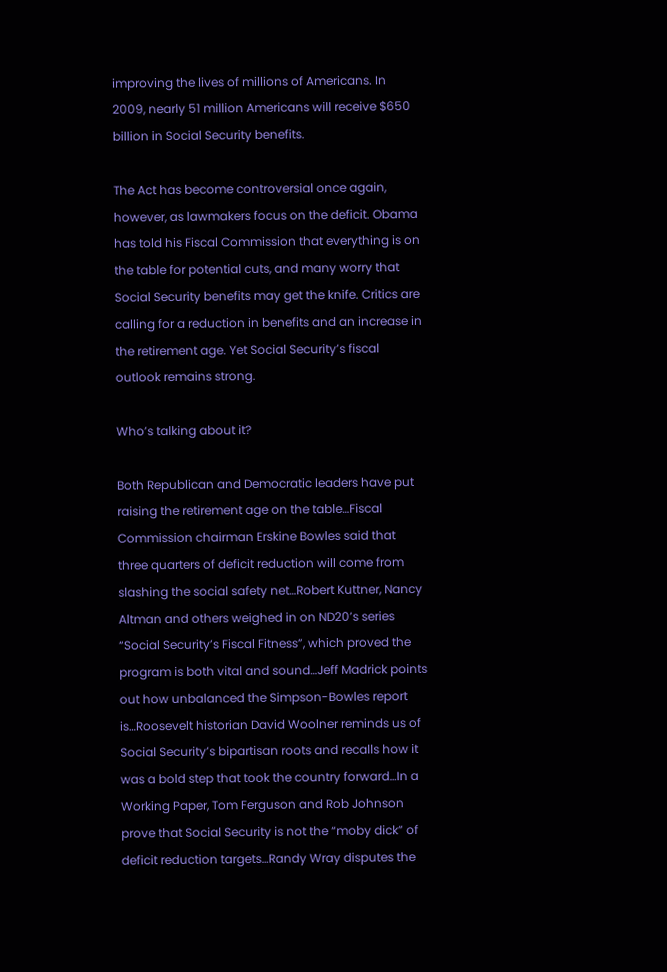improving the lives of millions of Americans. In 2009, nearly 51 million Americans will receive $650 billion in Social Security benefits.

The Act has become controversial once again, however, as lawmakers focus on the deficit. Obama has told his Fiscal Commission that everything is on the table for potential cuts, and many worry that Social Security benefits may get the knife. Critics are calling for a reduction in benefits and an increase in the retirement age. Yet Social Security’s fiscal outlook remains strong.

Who’s talking about it?

Both Republican and Democratic leaders have put raising the retirement age on the table…Fiscal Commission chairman Erskine Bowles said that three quarters of deficit reduction will come from slashing the social safety net…Robert Kuttner, Nancy Altman and others weighed in on ND20’s series “Social Security’s Fiscal Fitness”, which proved the program is both vital and sound…Jeff Madrick points out how unbalanced the Simpson-Bowles report is…Roosevelt historian David Woolner reminds us of Social Security’s bipartisan roots and recalls how it was a bold step that took the country forward…In a Working Paper, Tom Ferguson and Rob Johnson prove that Social Security is not the “moby dick” of deficit reduction targets…Randy Wray disputes the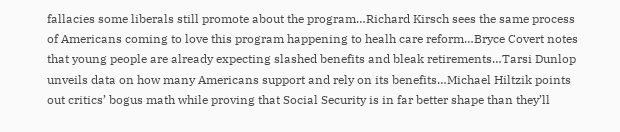fallacies some liberals still promote about the program…Richard Kirsch sees the same process of Americans coming to love this program happening to healh care reform…Bryce Covert notes that young people are already expecting slashed benefits and bleak retirements…Tarsi Dunlop unveils data on how many Americans support and rely on its benefits…Michael Hiltzik points out critics’ bogus math while proving that Social Security is in far better shape than they’ll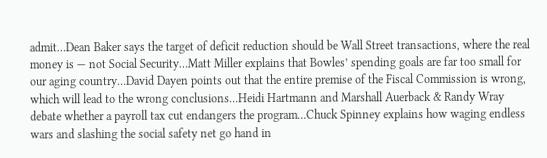admit…Dean Baker says the target of deficit reduction should be Wall Street transactions, where the real money is — not Social Security…Matt Miller explains that Bowles’ spending goals are far too small for our aging country…David Dayen points out that the entire premise of the Fiscal Commission is wrong, which will lead to the wrong conclusions…Heidi Hartmann and Marshall Auerback & Randy Wray debate whether a payroll tax cut endangers the program…Chuck Spinney explains how waging endless wars and slashing the social safety net go hand in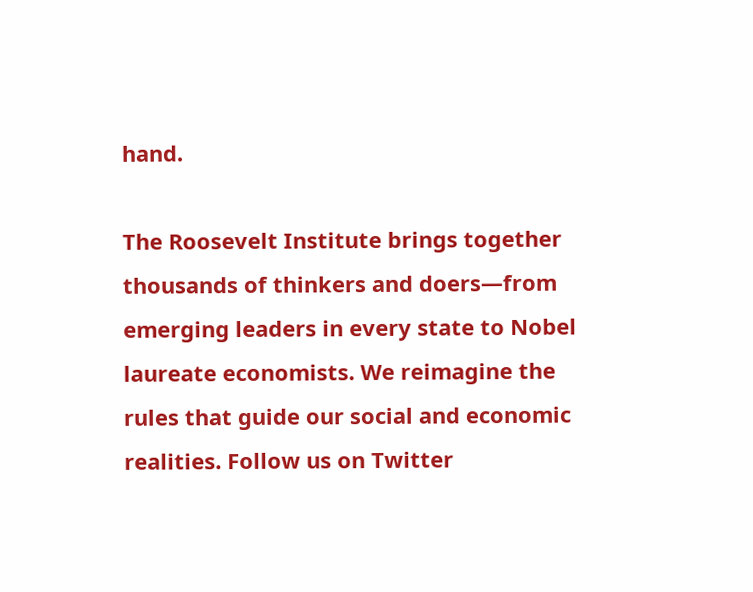hand.

The Roosevelt Institute brings together thousands of thinkers and doers—from emerging leaders in every state to Nobel laureate economists. We reimagine the rules that guide our social and economic realities. Follow us on Twitter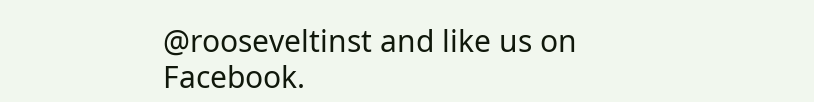@rooseveltinst and like us on Facebook.